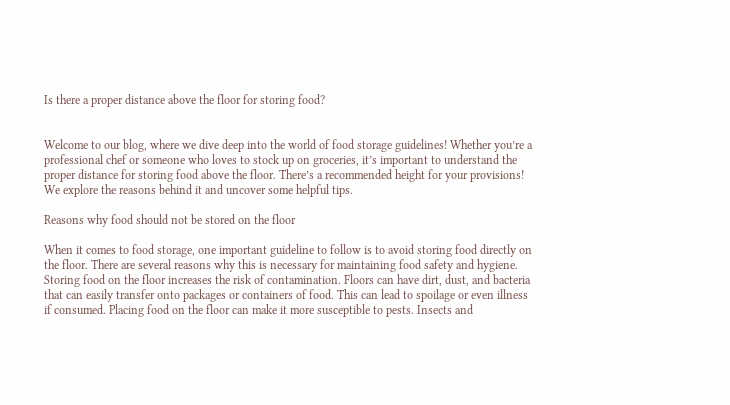Is there a proper distance above the floor for storing food?


Welcome to our blog, where we dive deep into the world of food storage guidelines! Whether you’re a professional chef or someone who loves to stock up on groceries, it’s important to understand the proper distance for storing food above the floor. There’s a recommended height for your provisions! We explore the reasons behind it and uncover some helpful tips.

Reasons why food should not be stored on the floor

When it comes to food storage, one important guideline to follow is to avoid storing food directly on the floor. There are several reasons why this is necessary for maintaining food safety and hygiene. Storing food on the floor increases the risk of contamination. Floors can have dirt, dust, and bacteria that can easily transfer onto packages or containers of food. This can lead to spoilage or even illness if consumed. Placing food on the floor can make it more susceptible to pests. Insects and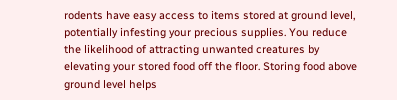rodents have easy access to items stored at ground level, potentially infesting your precious supplies. You reduce the likelihood of attracting unwanted creatures by elevating your stored food off the floor. Storing food above ground level helps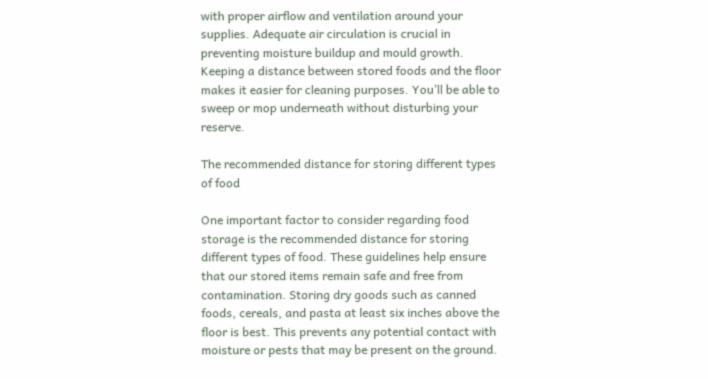with proper airflow and ventilation around your supplies. Adequate air circulation is crucial in preventing moisture buildup and mould growth. Keeping a distance between stored foods and the floor makes it easier for cleaning purposes. You’ll be able to sweep or mop underneath without disturbing your reserve.

The recommended distance for storing different types of food

One important factor to consider regarding food storage is the recommended distance for storing different types of food. These guidelines help ensure that our stored items remain safe and free from contamination. Storing dry goods such as canned foods, cereals, and pasta at least six inches above the floor is best. This prevents any potential contact with moisture or pests that may be present on the ground.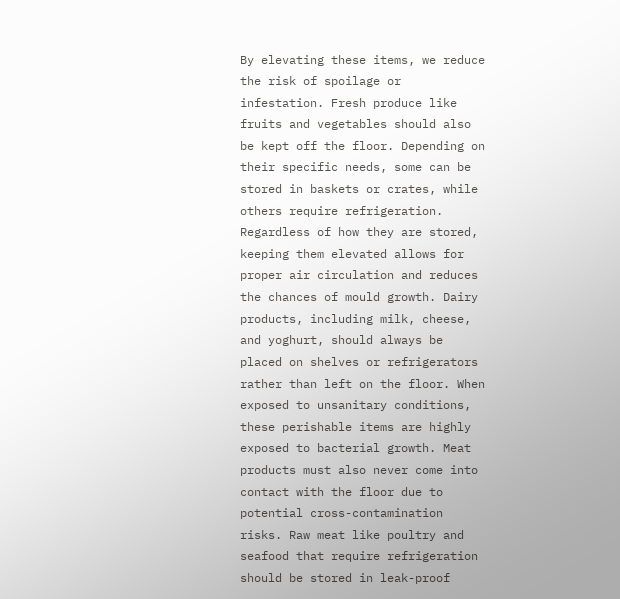By elevating these items, we reduce the risk of spoilage or infestation. Fresh produce like fruits and vegetables should also be kept off the floor. Depending on their specific needs, some can be stored in baskets or crates, while others require refrigeration. Regardless of how they are stored, keeping them elevated allows for proper air circulation and reduces the chances of mould growth. Dairy products, including milk, cheese, and yoghurt, should always be placed on shelves or refrigerators rather than left on the floor. When exposed to unsanitary conditions, these perishable items are highly exposed to bacterial growth. Meat products must also never come into contact with the floor due to potential cross-contamination risks. Raw meat like poultry and seafood that require refrigeration should be stored in leak-proof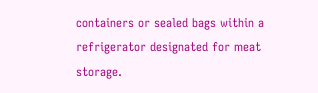containers or sealed bags within a refrigerator designated for meat storage.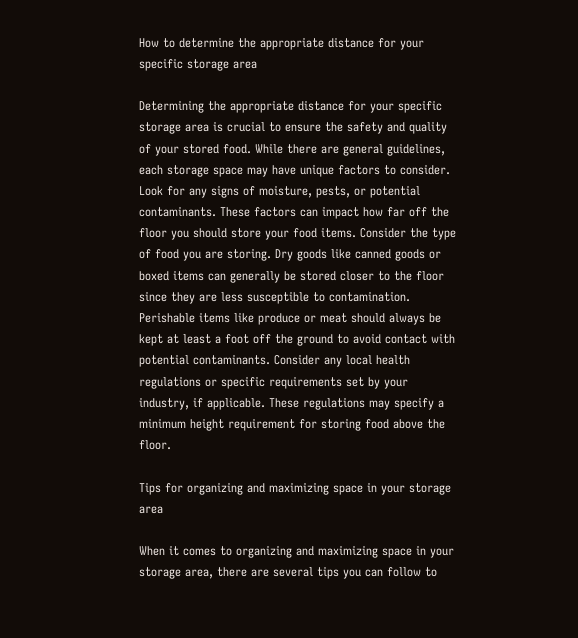How to determine the appropriate distance for your specific storage area

Determining the appropriate distance for your specific storage area is crucial to ensure the safety and quality of your stored food. While there are general guidelines, each storage space may have unique factors to consider. Look for any signs of moisture, pests, or potential contaminants. These factors can impact how far off the floor you should store your food items. Consider the type of food you are storing. Dry goods like canned goods or boxed items can generally be stored closer to the floor since they are less susceptible to contamination. Perishable items like produce or meat should always be kept at least a foot off the ground to avoid contact with potential contaminants. Consider any local health regulations or specific requirements set by your industry, if applicable. These regulations may specify a minimum height requirement for storing food above the floor.

Tips for organizing and maximizing space in your storage area

When it comes to organizing and maximizing space in your storage area, there are several tips you can follow to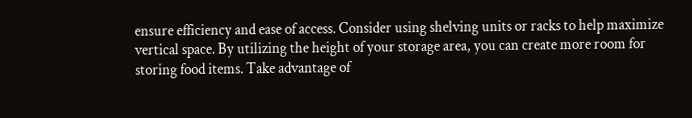ensure efficiency and ease of access. Consider using shelving units or racks to help maximize vertical space. By utilizing the height of your storage area, you can create more room for storing food items. Take advantage of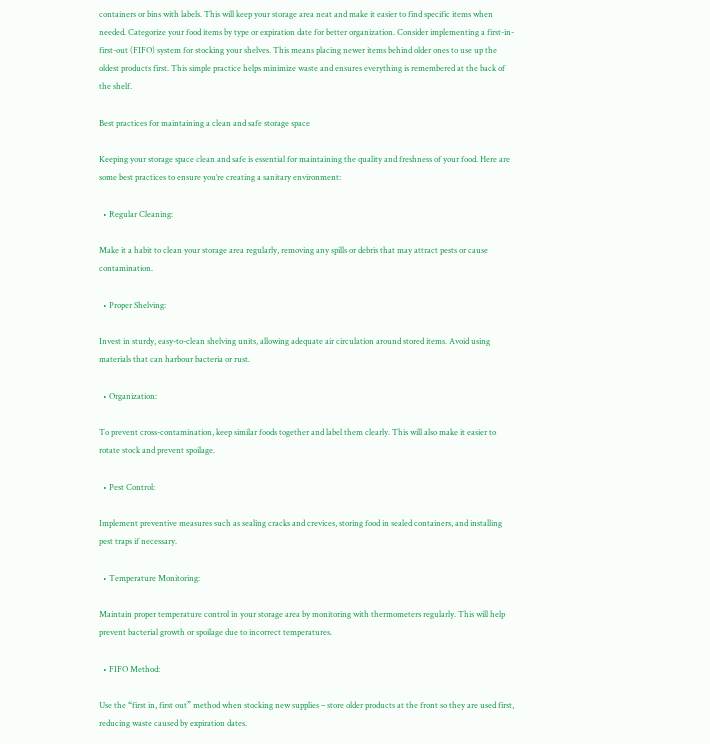containers or bins with labels. This will keep your storage area neat and make it easier to find specific items when needed. Categorize your food items by type or expiration date for better organization. Consider implementing a first-in-first-out (FIFO) system for stocking your shelves. This means placing newer items behind older ones to use up the oldest products first. This simple practice helps minimize waste and ensures everything is remembered at the back of the shelf.

Best practices for maintaining a clean and safe storage space

Keeping your storage space clean and safe is essential for maintaining the quality and freshness of your food. Here are some best practices to ensure you’re creating a sanitary environment:

  • Regular Cleaning:

Make it a habit to clean your storage area regularly, removing any spills or debris that may attract pests or cause contamination.

  • Proper Shelving:

Invest in sturdy, easy-to-clean shelving units, allowing adequate air circulation around stored items. Avoid using materials that can harbour bacteria or rust.

  • Organization:

To prevent cross-contamination, keep similar foods together and label them clearly. This will also make it easier to rotate stock and prevent spoilage.

  • Pest Control:

Implement preventive measures such as sealing cracks and crevices, storing food in sealed containers, and installing pest traps if necessary.

  • Temperature Monitoring:

Maintain proper temperature control in your storage area by monitoring with thermometers regularly. This will help prevent bacterial growth or spoilage due to incorrect temperatures.

  • FIFO Method:

Use the “first in, first out” method when stocking new supplies – store older products at the front so they are used first, reducing waste caused by expiration dates.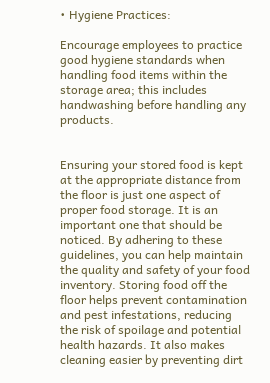• Hygiene Practices:

Encourage employees to practice good hygiene standards when handling food items within the storage area; this includes handwashing before handling any products.


Ensuring your stored food is kept at the appropriate distance from the floor is just one aspect of proper food storage. It is an important one that should be noticed. By adhering to these guidelines, you can help maintain the quality and safety of your food inventory. Storing food off the floor helps prevent contamination and pest infestations, reducing the risk of spoilage and potential health hazards. It also makes cleaning easier by preventing dirt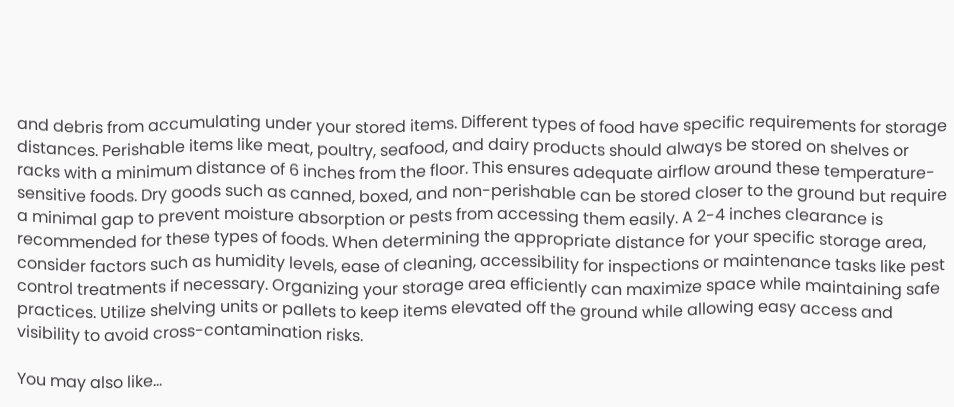and debris from accumulating under your stored items. Different types of food have specific requirements for storage distances. Perishable items like meat, poultry, seafood, and dairy products should always be stored on shelves or racks with a minimum distance of 6 inches from the floor. This ensures adequate airflow around these temperature-sensitive foods. Dry goods such as canned, boxed, and non-perishable can be stored closer to the ground but require a minimal gap to prevent moisture absorption or pests from accessing them easily. A 2-4 inches clearance is recommended for these types of foods. When determining the appropriate distance for your specific storage area, consider factors such as humidity levels, ease of cleaning, accessibility for inspections or maintenance tasks like pest control treatments if necessary. Organizing your storage area efficiently can maximize space while maintaining safe practices. Utilize shelving units or pallets to keep items elevated off the ground while allowing easy access and visibility to avoid cross-contamination risks.

You may also like...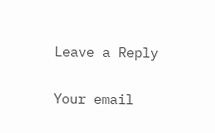Leave a Reply

Your email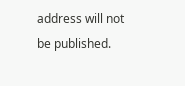address will not be published.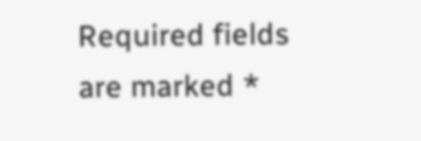Required fields are marked *